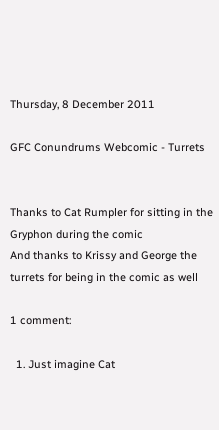Thursday, 8 December 2011

GFC Conundrums Webcomic - Turrets


Thanks to Cat Rumpler for sitting in the Gryphon during the comic
And thanks to Krissy and George the turrets for being in the comic as well

1 comment:

  1. Just imagine Cat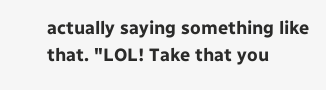actually saying something like that. "LOL! Take that you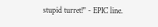stupid turret!" - EPIC line.